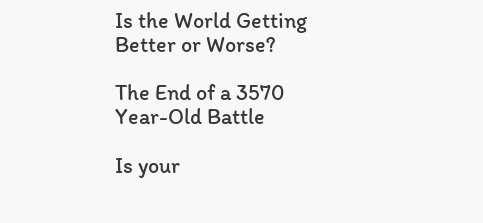Is the World Getting Better or Worse?

The End of a 3570 Year-Old Battle

Is your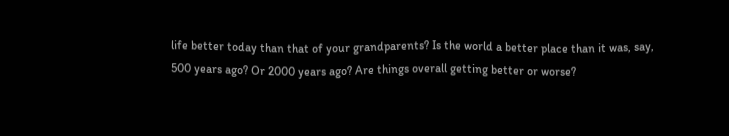life better today than that of your grandparents? Is the world a better place than it was, say, 500 years ago? Or 2000 years ago? Are things overall getting better or worse?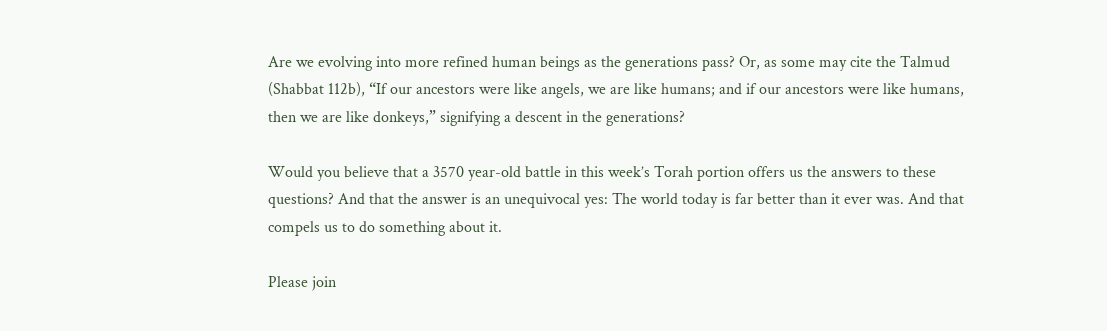Are we evolving into more refined human beings as the generations pass? Or, as some may cite the Talmud (Shabbat 112b), “If our ancestors were like angels, we are like humans; and if our ancestors were like humans, then we are like donkeys,” signifying a descent in the generations?

Would you believe that a 3570 year-old battle in this week’s Torah portion offers us the answers to these questions? And that the answer is an unequivocal yes: The world today is far better than it ever was. And that compels us to do something about it.

Please join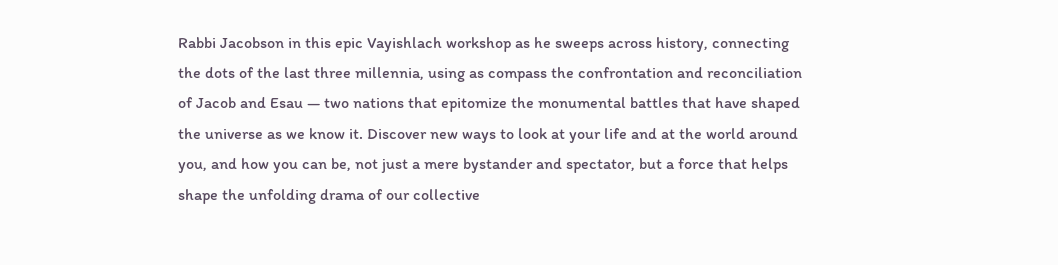Rabbi Jacobson in this epic Vayishlach workshop as he sweeps across history, connecting the dots of the last three millennia, using as compass the confrontation and reconciliation of Jacob and Esau — two nations that epitomize the monumental battles that have shaped the universe as we know it. Discover new ways to look at your life and at the world around you, and how you can be, not just a mere bystander and spectator, but a force that helps shape the unfolding drama of our collective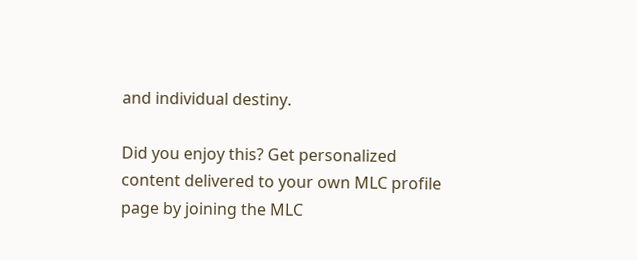and individual destiny.

Did you enjoy this? Get personalized content delivered to your own MLC profile page by joining the MLC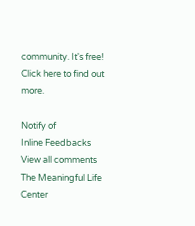community. It's free! Click here to find out more.

Notify of
Inline Feedbacks
View all comments
The Meaningful Life Center